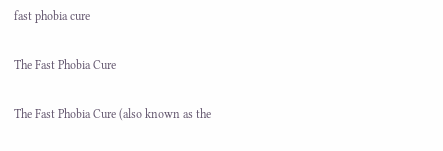fast phobia cure

The Fast Phobia Cure

The Fast Phobia Cure (also known as the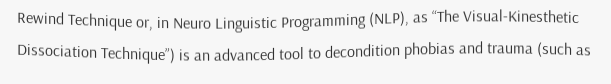Rewind Technique or, in Neuro Linguistic Programming (NLP), as “The Visual-Kinesthetic Dissociation Technique”) is an advanced tool to decondition phobias and trauma (such as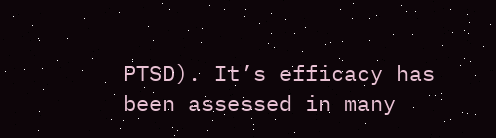PTSD). It’s efficacy has been assessed in many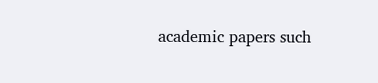academic papers such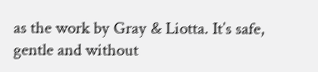as the work by Gray & Liotta. It’s safe, gentle and without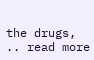the drugs, .. read more